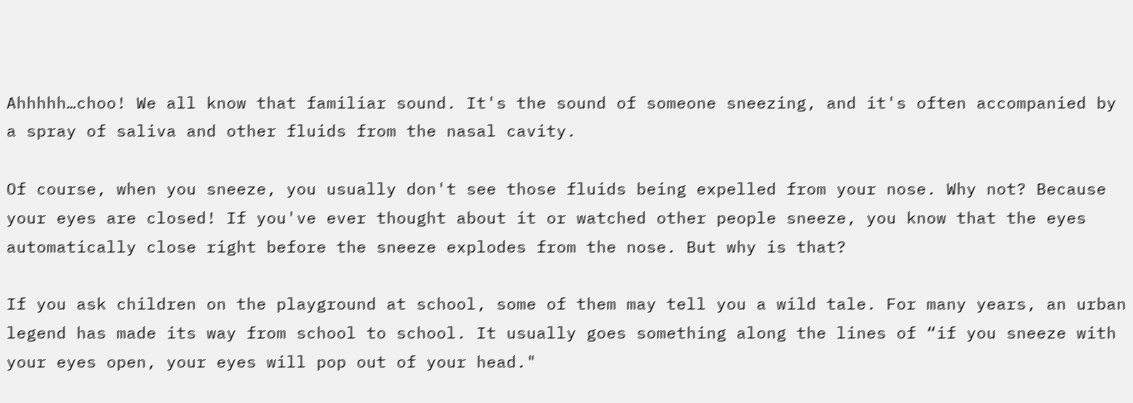Ahhhhh…choo! We all know that familiar sound. It's the sound of someone sneezing, and it's often accompanied by a spray of saliva and other fluids from the nasal cavity.

Of course, when you sneeze, you usually don't see those fluids being expelled from your nose. Why not? Because your eyes are closed! If you've ever thought about it or watched other people sneeze, you know that the eyes automatically close right before the sneeze explodes from the nose. But why is that?

If you ask children on the playground at school, some of them may tell you a wild tale. For many years, an urban legend has made its way from school to school. It usually goes something along the lines of “if you sneeze with your eyes open, your eyes will pop out of your head."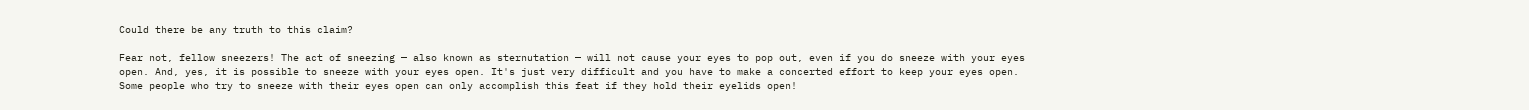Could there be any truth to this claim?

Fear not, fellow sneezers! The act of sneezing — also known as sternutation — will not cause your eyes to pop out, even if you do sneeze with your eyes open. And, yes, it is possible to sneeze with your eyes open. It's just very difficult and you have to make a concerted effort to keep your eyes open. Some people who try to sneeze with their eyes open can only accomplish this feat if they hold their eyelids open!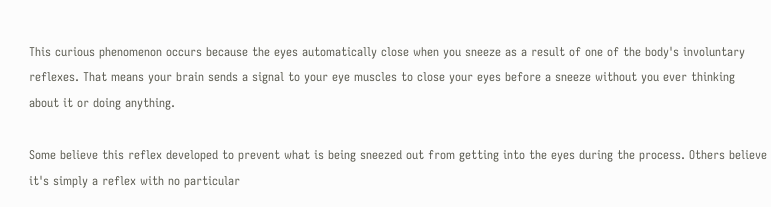This curious phenomenon occurs because the eyes automatically close when you sneeze as a result of one of the body's involuntary reflexes. That means your brain sends a signal to your eye muscles to close your eyes before a sneeze without you ever thinking about it or doing anything.

Some believe this reflex developed to prevent what is being sneezed out from getting into the eyes during the process. Others believe it's simply a reflex with no particular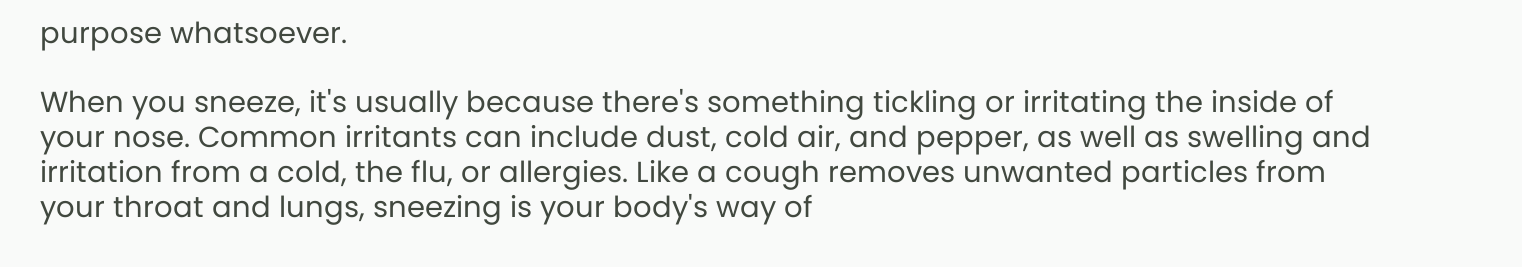purpose whatsoever.

When you sneeze, it's usually because there's something tickling or irritating the inside of your nose. Common irritants can include dust, cold air, and pepper, as well as swelling and irritation from a cold, the flu, or allergies. Like a cough removes unwanted particles from your throat and lungs, sneezing is your body's way of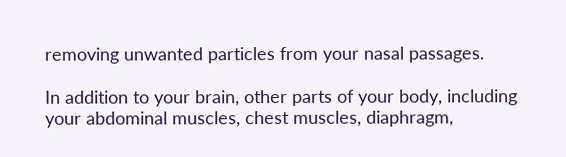removing unwanted particles from your nasal passages.

In addition to your brain, other parts of your body, including your abdominal muscles, chest muscles, diaphragm,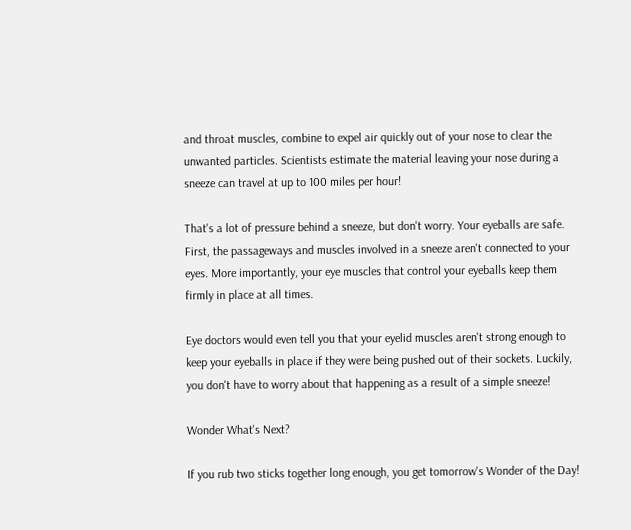and throat muscles, combine to expel air quickly out of your nose to clear the unwanted particles. Scientists estimate the material leaving your nose during a sneeze can travel at up to 100 miles per hour!

That's a lot of pressure behind a sneeze, but don't worry. Your eyeballs are safe. First, the passageways and muscles involved in a sneeze aren't connected to your eyes. More importantly, your eye muscles that control your eyeballs keep them firmly in place at all times.

Eye doctors would even tell you that your eyelid muscles aren't strong enough to keep your eyeballs in place if they were being pushed out of their sockets. Luckily, you don't have to worry about that happening as a result of a simple sneeze!

Wonder What's Next?

If you rub two sticks together long enough, you get tomorrow's Wonder of the Day!